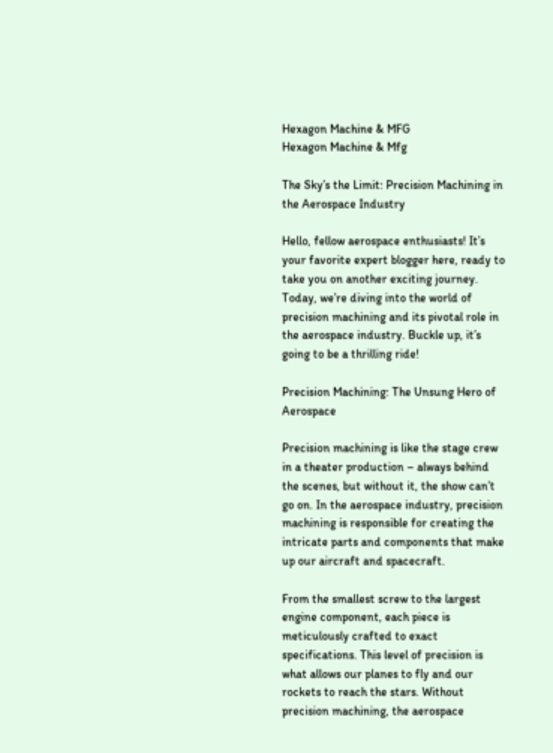Hexagon Machine & MFG
Hexagon Machine & Mfg

The Sky’s the Limit: Precision Machining in the Aerospace Industry

Hello, fellow aerospace enthusiasts! It’s your favorite expert blogger here, ready to take you on another exciting journey. Today, we’re diving into the world of precision machining and its pivotal role in the aerospace industry. Buckle up, it’s going to be a thrilling ride!

Precision Machining: The Unsung Hero of Aerospace

Precision machining is like the stage crew in a theater production – always behind the scenes, but without it, the show can’t go on. In the aerospace industry, precision machining is responsible for creating the intricate parts and components that make up our aircraft and spacecraft.

From the smallest screw to the largest engine component, each piece is meticulously crafted to exact specifications. This level of precision is what allows our planes to fly and our rockets to reach the stars. Without precision machining, the aerospace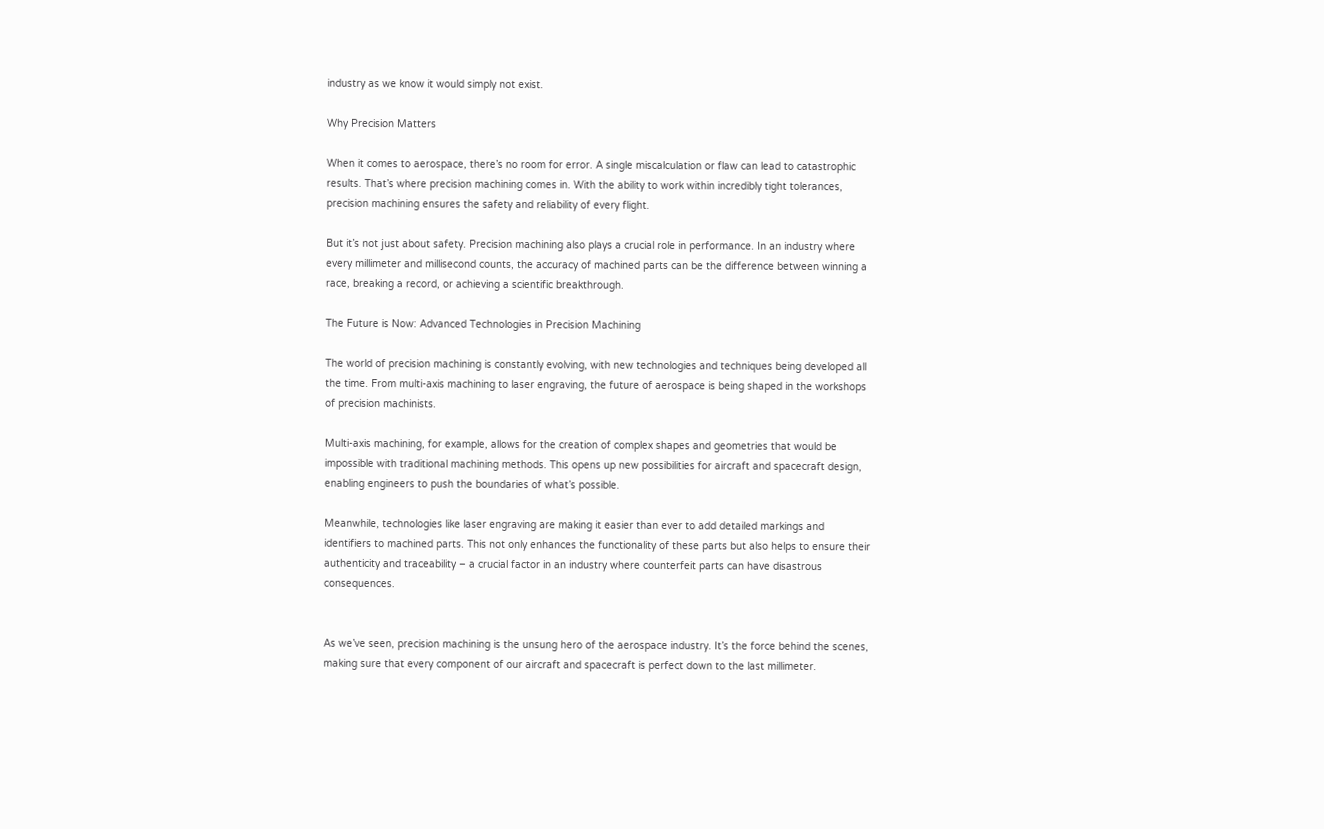industry as we know it would simply not exist.

Why Precision Matters

When it comes to aerospace, there’s no room for error. A single miscalculation or flaw can lead to catastrophic results. That’s where precision machining comes in. With the ability to work within incredibly tight tolerances, precision machining ensures the safety and reliability of every flight.

But it’s not just about safety. Precision machining also plays a crucial role in performance. In an industry where every millimeter and millisecond counts, the accuracy of machined parts can be the difference between winning a race, breaking a record, or achieving a scientific breakthrough.

The Future is Now: Advanced Technologies in Precision Machining

The world of precision machining is constantly evolving, with new technologies and techniques being developed all the time. From multi-axis machining to laser engraving, the future of aerospace is being shaped in the workshops of precision machinists.

Multi-axis machining, for example, allows for the creation of complex shapes and geometries that would be impossible with traditional machining methods. This opens up new possibilities for aircraft and spacecraft design, enabling engineers to push the boundaries of what’s possible.

Meanwhile, technologies like laser engraving are making it easier than ever to add detailed markings and identifiers to machined parts. This not only enhances the functionality of these parts but also helps to ensure their authenticity and traceability – a crucial factor in an industry where counterfeit parts can have disastrous consequences.


As we’ve seen, precision machining is the unsung hero of the aerospace industry. It’s the force behind the scenes, making sure that every component of our aircraft and spacecraft is perfect down to the last millimeter.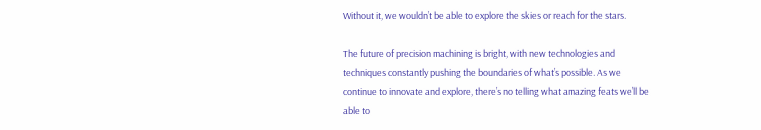Without it, we wouldn’t be able to explore the skies or reach for the stars.

The future of precision machining is bright, with new technologies and techniques constantly pushing the boundaries of what’s possible. As we continue to innovate and explore, there’s no telling what amazing feats we’ll be able to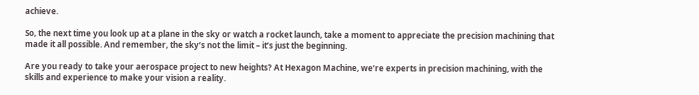achieve.

So, the next time you look up at a plane in the sky or watch a rocket launch, take a moment to appreciate the precision machining that made it all possible. And remember, the sky’s not the limit – it’s just the beginning.

Are you ready to take your aerospace project to new heights? At Hexagon Machine, we’re experts in precision machining, with the skills and experience to make your vision a reality.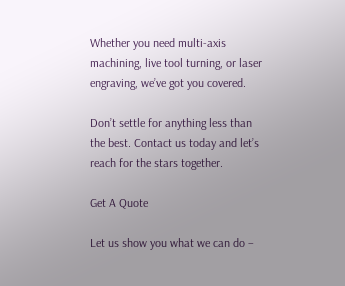Whether you need multi-axis machining, live tool turning, or laser engraving, we’ve got you covered.

Don’t settle for anything less than the best. Contact us today and let’s reach for the stars together.

Get A Quote

Let us show you what we can do –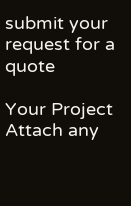submit your request for a quote

Your Project
Attach any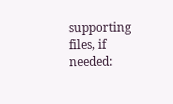supporting files, if needed: